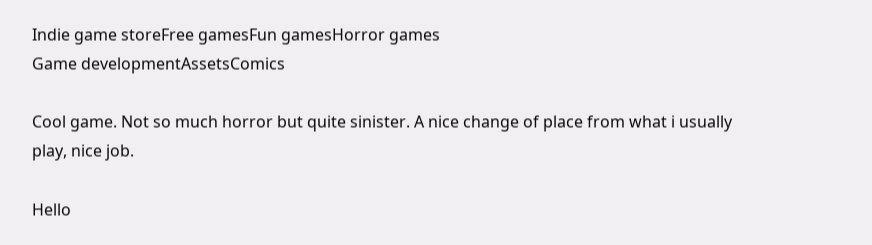Indie game storeFree gamesFun gamesHorror games
Game developmentAssetsComics

Cool game. Not so much horror but quite sinister. A nice change of place from what i usually play, nice job.

Hello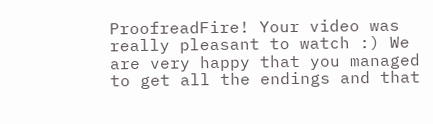ProofreadFire! Your video was really pleasant to watch :) We are very happy that you managed to get all the endings and that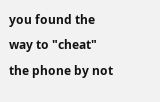you found the way to "cheat" the phone by not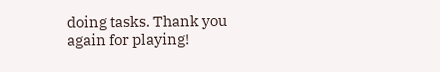doing tasks. Thank you again for playing!